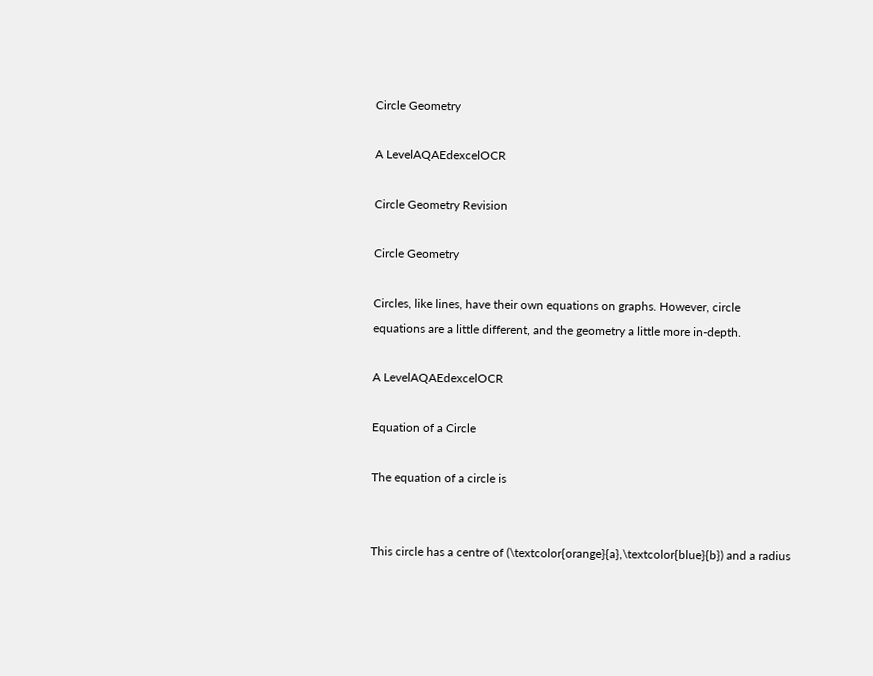Circle Geometry

A LevelAQAEdexcelOCR

Circle Geometry Revision

Circle Geometry

Circles, like lines, have their own equations on graphs. However, circle equations are a little different, and the geometry a little more in-depth.

A LevelAQAEdexcelOCR

Equation of a Circle

The equation of a circle is


This circle has a centre of (\textcolor{orange}{a},\textcolor{blue}{b}) and a radius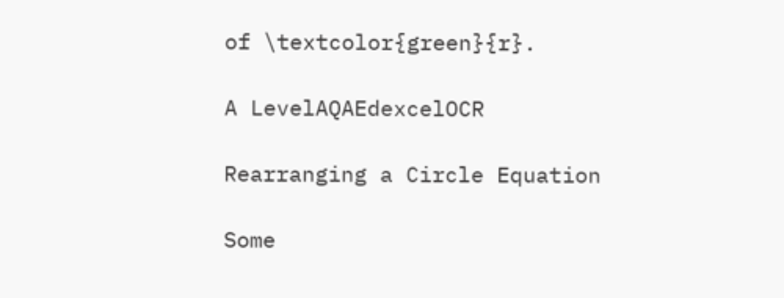of \textcolor{green}{r}.

A LevelAQAEdexcelOCR

Rearranging a Circle Equation

Some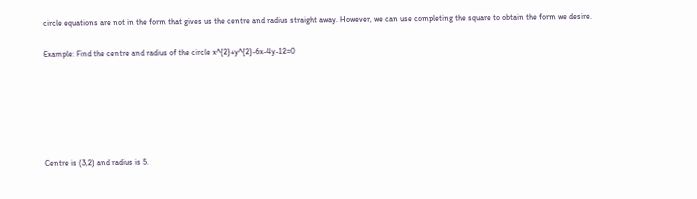circle equations are not in the form that gives us the centre and radius straight away. However, we can use completing the square to obtain the form we desire.

Example: Find the centre and radius of the circle x^{2}+y^{2}-6x-4y-12=0






Centre is (3,2) and radius is 5.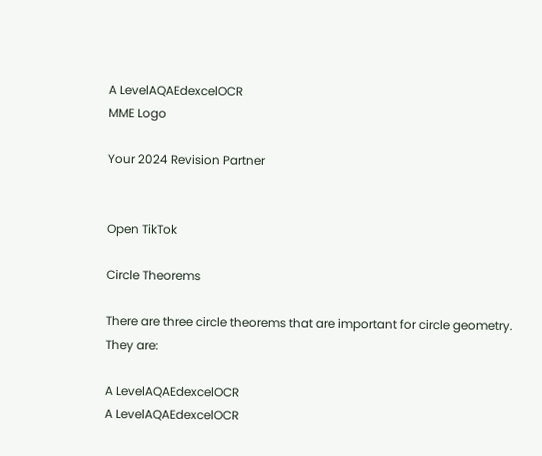A LevelAQAEdexcelOCR
MME Logo

Your 2024 Revision Partner


Open TikTok

Circle Theorems

There are three circle theorems that are important for circle geometry. They are:

A LevelAQAEdexcelOCR
A LevelAQAEdexcelOCR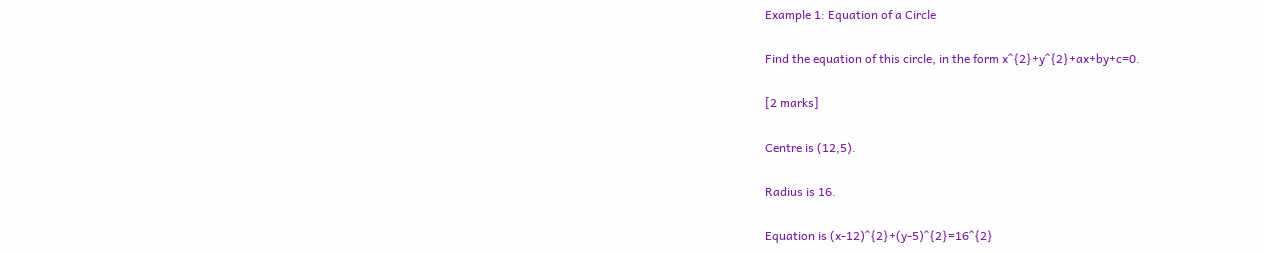Example 1: Equation of a Circle

Find the equation of this circle, in the form x^{2}+y^{2}+ax+by+c=0.

[2 marks]

Centre is (12,5).

Radius is 16.

Equation is (x-12)^{2}+(y-5)^{2}=16^{2}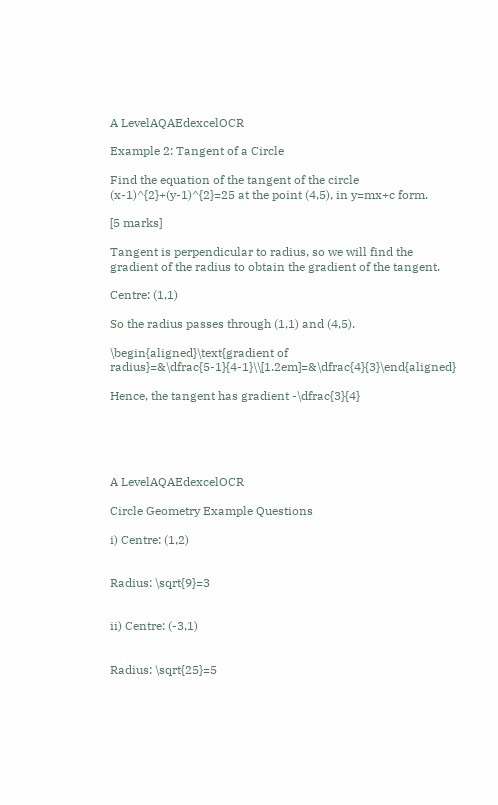A LevelAQAEdexcelOCR

Example 2: Tangent of a Circle

Find the equation of the tangent of the circle (x-1)^{2}+(y-1)^{2}=25 at the point (4,5), in y=mx+c form.

[5 marks]

Tangent is perpendicular to radius, so we will find the gradient of the radius to obtain the gradient of the tangent.

Centre: (1,1)

So the radius passes through (1,1) and (4,5).

\begin{aligned}\text{gradient of radius}=&\dfrac{5-1}{4-1}\\[1.2em]=&\dfrac{4}{3}\end{aligned}

Hence, the tangent has gradient -\dfrac{3}{4}





A LevelAQAEdexcelOCR

Circle Geometry Example Questions

i) Centre: (1,2)


Radius: \sqrt{9}=3


ii) Centre: (-3,1)


Radius: \sqrt{25}=5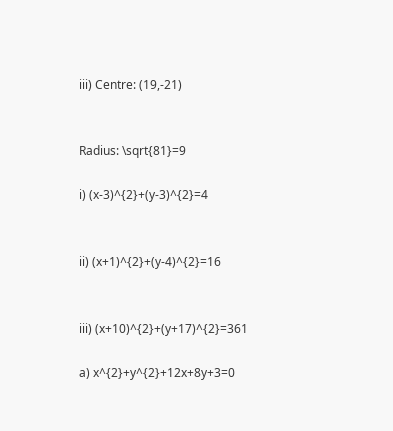iii) Centre: (19,-21)


Radius: \sqrt{81}=9

i) (x-3)^{2}+(y-3)^{2}=4


ii) (x+1)^{2}+(y-4)^{2}=16


iii) (x+10)^{2}+(y+17)^{2}=361

a) x^{2}+y^{2}+12x+8y+3=0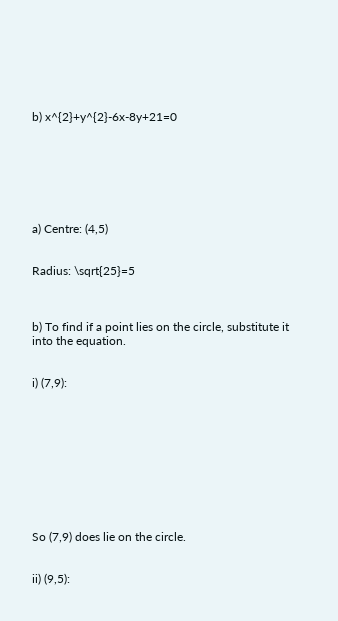b) x^{2}+y^{2}-6x-8y+21=0







a) Centre: (4,5)


Radius: \sqrt{25}=5



b) To find if a point lies on the circle, substitute it into the equation.


i) (7,9):










So (7,9) does lie on the circle.


ii) (9,5):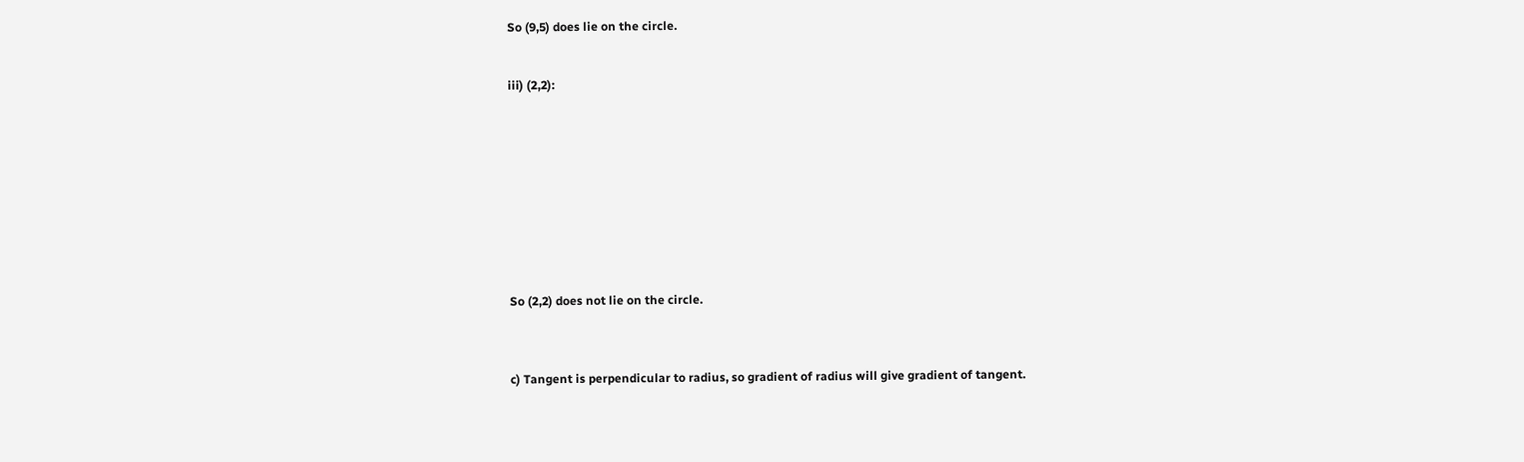So (9,5) does lie on the circle.


iii) (2,2):










So (2,2) does not lie on the circle.



c) Tangent is perpendicular to radius, so gradient of radius will give gradient of tangent.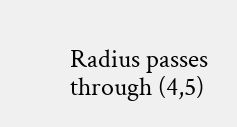Radius passes through (4,5)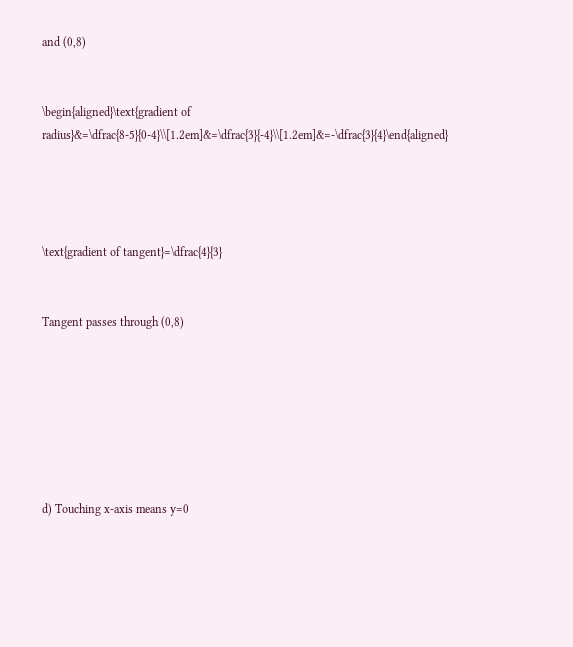and (0,8)


\begin{aligned}\text{gradient of radius}&=\dfrac{8-5}{0-4}\\[1.2em]&=\dfrac{3}{-4}\\[1.2em]&=-\dfrac{3}{4}\end{aligned}




\text{gradient of tangent}=\dfrac{4}{3}


Tangent passes through (0,8)







d) Touching x-axis means y=0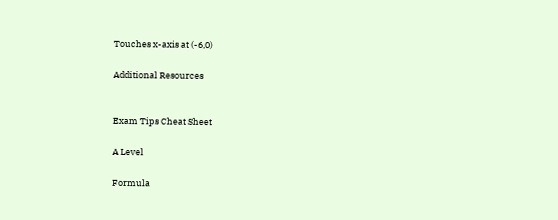Touches x-axis at (-6,0)

Additional Resources


Exam Tips Cheat Sheet

A Level

Formula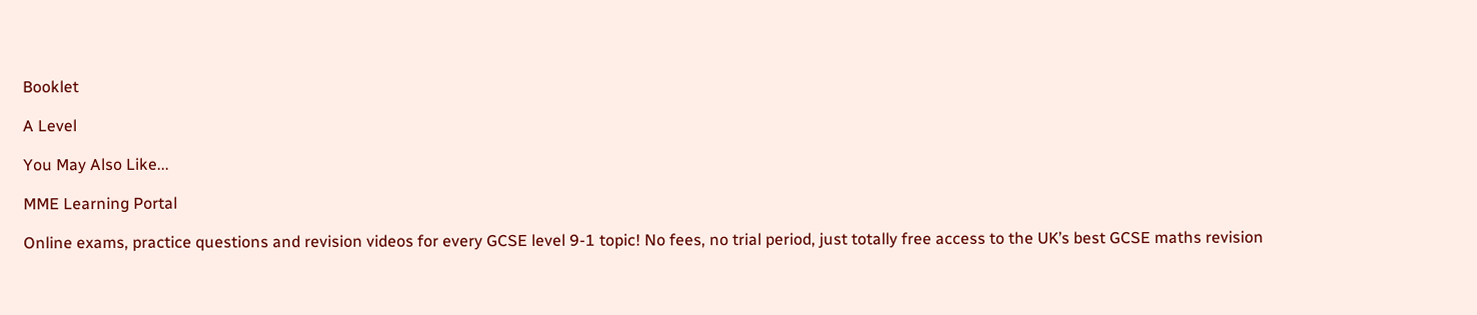Booklet

A Level

You May Also Like...

MME Learning Portal

Online exams, practice questions and revision videos for every GCSE level 9-1 topic! No fees, no trial period, just totally free access to the UK’s best GCSE maths revision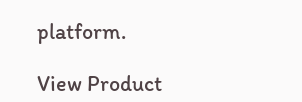platform.

View Product